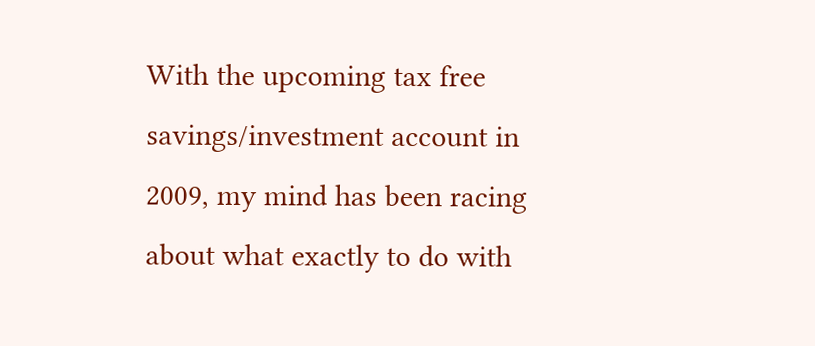With the upcoming tax free savings/investment account in 2009, my mind has been racing about what exactly to do with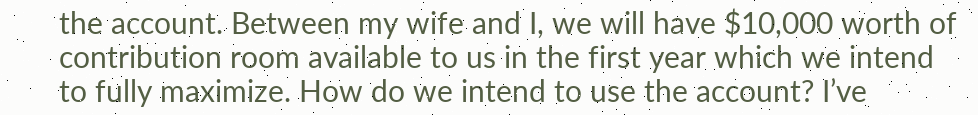the account. Between my wife and I, we will have $10,000 worth of contribution room available to us in the first year which we intend to fully maximize. How do we intend to use the account? I’ve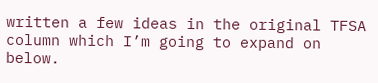written a few ideas in the original TFSA column which I’m going to expand on below.